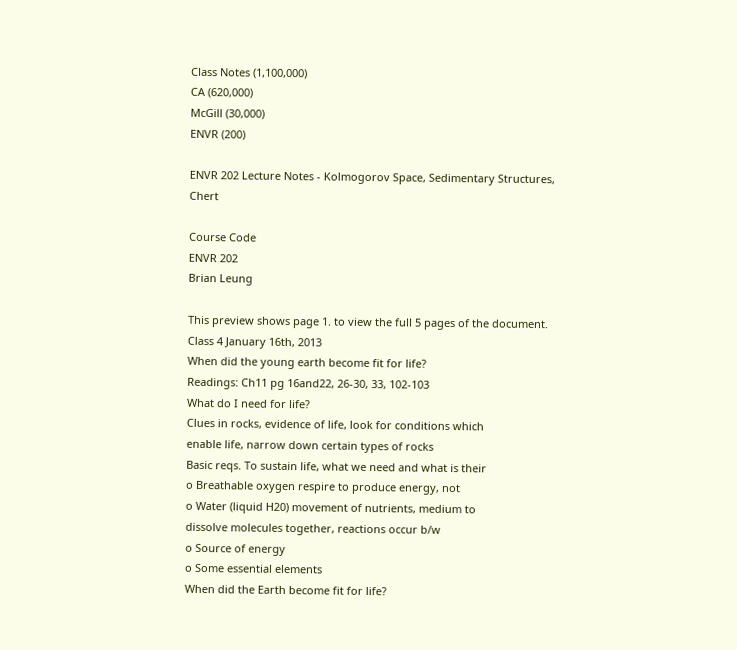Class Notes (1,100,000)
CA (620,000)
McGill (30,000)
ENVR (200)

ENVR 202 Lecture Notes - Kolmogorov Space, Sedimentary Structures, Chert

Course Code
ENVR 202
Brian Leung

This preview shows page 1. to view the full 5 pages of the document.
Class 4 January 16th, 2013
When did the young earth become fit for life?
Readings: Ch11 pg 16and22, 26-30, 33, 102-103
What do I need for life?
Clues in rocks, evidence of life, look for conditions which
enable life, narrow down certain types of rocks
Basic reqs. To sustain life, what we need and what is their
o Breathable oxygen respire to produce energy, not
o Water (liquid H20) movement of nutrients, medium to
dissolve molecules together, reactions occur b/w
o Source of energy
o Some essential elements
When did the Earth become fit for life?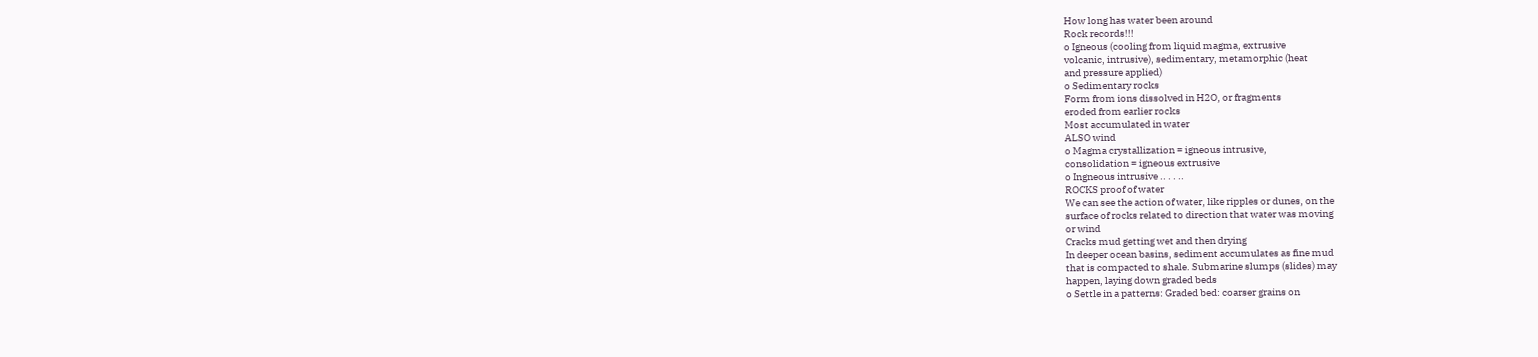How long has water been around
Rock records!!!
o Igneous (cooling from liquid magma, extrusive
volcanic, intrusive), sedimentary, metamorphic (heat
and pressure applied)
o Sedimentary rocks
Form from ions dissolved in H2O, or fragments
eroded from earlier rocks
Most accumulated in water
ALSO wind
o Magma crystallization = igneous intrusive,
consolidation = igneous extrusive
o Ingneous intrusive .. . . ..
ROCKS proof of water
We can see the action of water, like ripples or dunes, on the
surface of rocks related to direction that water was moving
or wind
Cracks mud getting wet and then drying
In deeper ocean basins, sediment accumulates as fine mud
that is compacted to shale. Submarine slumps (slides) may
happen, laying down graded beds
o Settle in a patterns: Graded bed: coarser grains on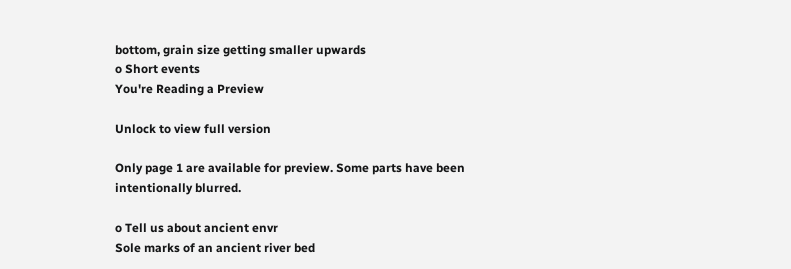bottom, grain size getting smaller upwards
o Short events
You're Reading a Preview

Unlock to view full version

Only page 1 are available for preview. Some parts have been intentionally blurred.

o Tell us about ancient envr
Sole marks of an ancient river bed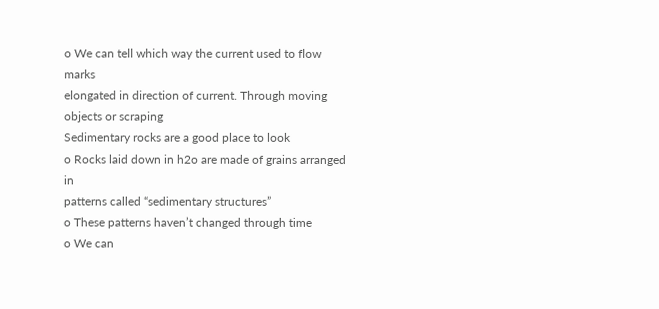o We can tell which way the current used to flow marks
elongated in direction of current. Through moving
objects or scraping
Sedimentary rocks are a good place to look
o Rocks laid down in h2o are made of grains arranged in
patterns called “sedimentary structures”
o These patterns haven’t changed through time
o We can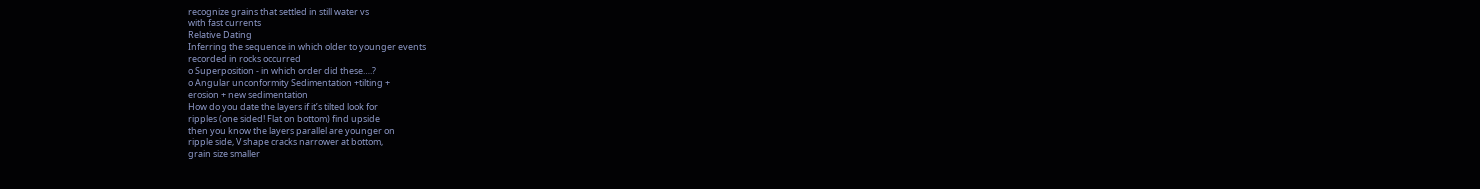recognize grains that settled in still water vs
with fast currents
Relative Dating
Inferring the sequence in which older to younger events
recorded in rocks occurred
o Superposition - in which order did these….?
o Angular unconformity Sedimentation +tilting +
erosion + new sedimentation
How do you date the layers if it’s tilted look for
ripples (one sided! Flat on bottom) find upside
then you know the layers parallel are younger on
ripple side, V shape cracks narrower at bottom,
grain size smaller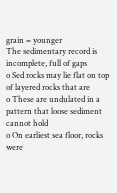grain = younger
The sedimentary record is incomplete, full of gaps
o Sed rocks may lie flat on top of layered rocks that are
o These are undulated in a pattern that loose sediment
cannot hold
o On earliest sea floor, rocks were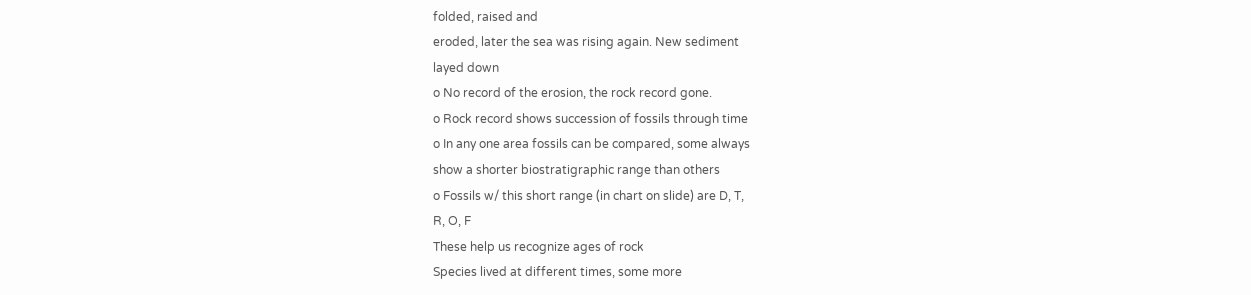folded, raised and
eroded, later the sea was rising again. New sediment
layed down
o No record of the erosion, the rock record gone.
o Rock record shows succession of fossils through time
o In any one area fossils can be compared, some always
show a shorter biostratigraphic range than others
o Fossils w/ this short range (in chart on slide) are D, T,
R, O, F
These help us recognize ages of rock
Species lived at different times, some more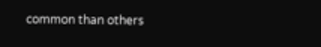common than others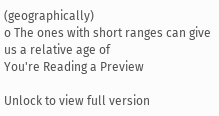(geographically)
o The ones with short ranges can give us a relative age of
You're Reading a Preview

Unlock to view full version